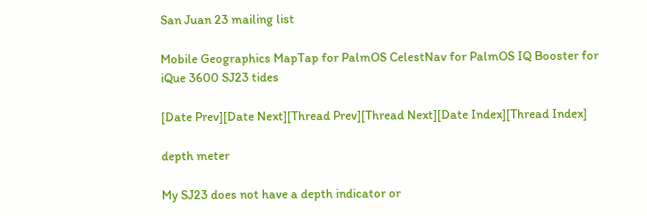San Juan 23 mailing list

Mobile Geographics MapTap for PalmOS CelestNav for PalmOS IQ Booster for iQue 3600 SJ23 tides

[Date Prev][Date Next][Thread Prev][Thread Next][Date Index][Thread Index]

depth meter

My SJ23 does not have a depth indicator or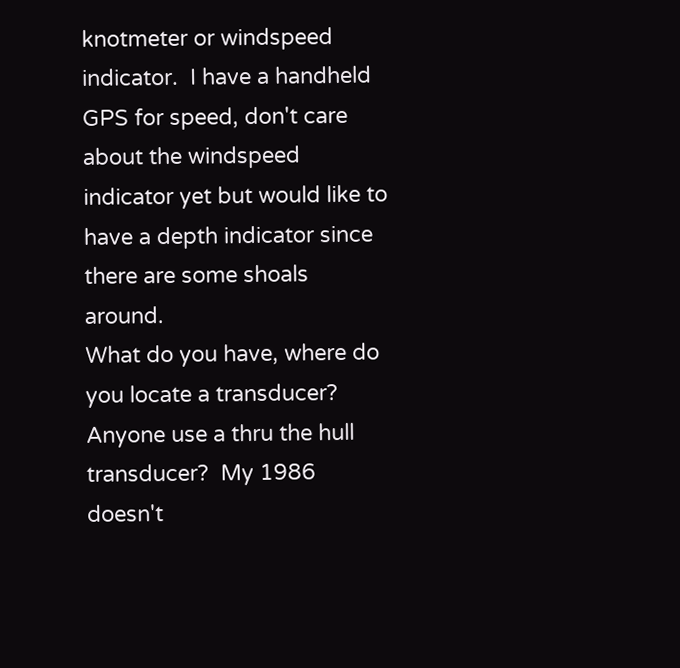knotmeter or windspeed indicator.  I have a handheld GPS for speed, don't care about the windspeed indicator yet but would like to have a depth indicator since there are some shoals around.
What do you have, where do you locate a transducer?  Anyone use a thru the hull transducer?  My 1986 doesn't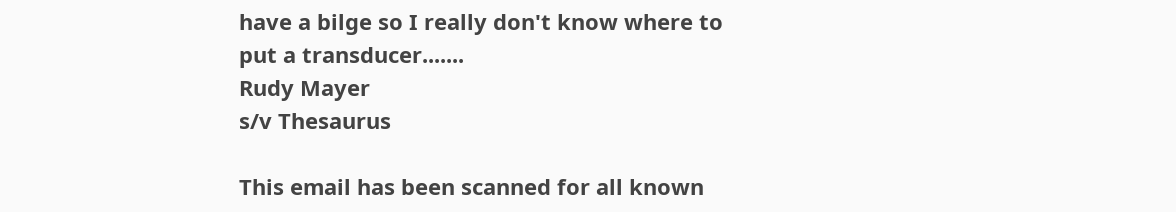have a bilge so I really don't know where to put a transducer.......
Rudy Mayer
s/v Thesaurus

This email has been scanned for all known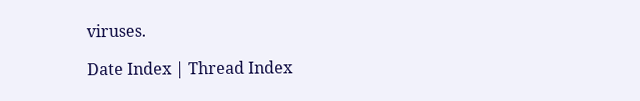viruses.

Date Index | Thread Index